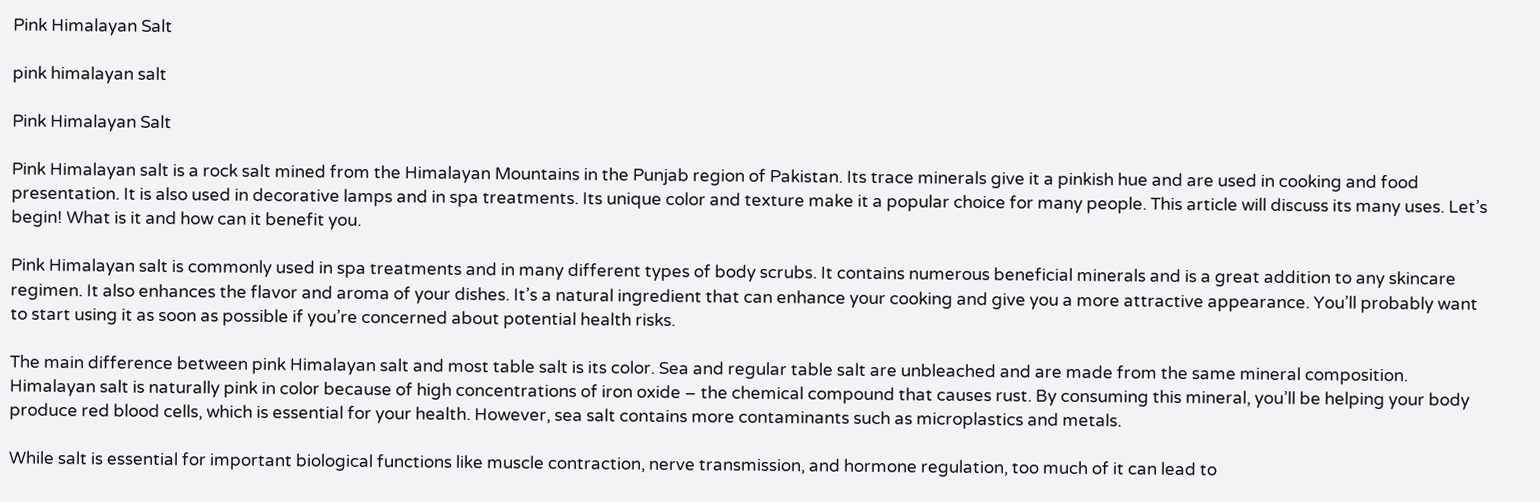Pink Himalayan Salt

pink himalayan salt

Pink Himalayan Salt

Pink Himalayan salt is a rock salt mined from the Himalayan Mountains in the Punjab region of Pakistan. Its trace minerals give it a pinkish hue and are used in cooking and food presentation. It is also used in decorative lamps and in spa treatments. Its unique color and texture make it a popular choice for many people. This article will discuss its many uses. Let’s begin! What is it and how can it benefit you.

Pink Himalayan salt is commonly used in spa treatments and in many different types of body scrubs. It contains numerous beneficial minerals and is a great addition to any skincare regimen. It also enhances the flavor and aroma of your dishes. It’s a natural ingredient that can enhance your cooking and give you a more attractive appearance. You’ll probably want to start using it as soon as possible if you’re concerned about potential health risks.

The main difference between pink Himalayan salt and most table salt is its color. Sea and regular table salt are unbleached and are made from the same mineral composition. Himalayan salt is naturally pink in color because of high concentrations of iron oxide – the chemical compound that causes rust. By consuming this mineral, you’ll be helping your body produce red blood cells, which is essential for your health. However, sea salt contains more contaminants such as microplastics and metals.

While salt is essential for important biological functions like muscle contraction, nerve transmission, and hormone regulation, too much of it can lead to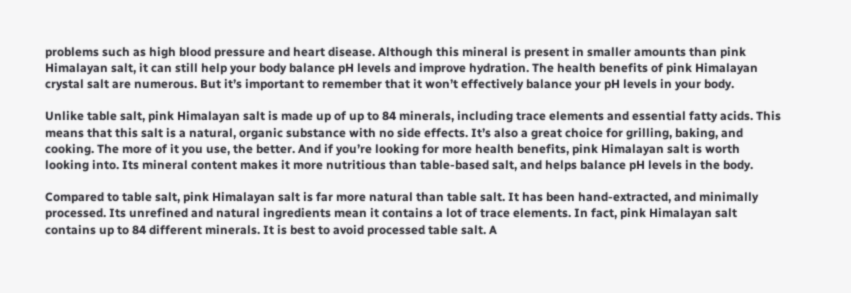problems such as high blood pressure and heart disease. Although this mineral is present in smaller amounts than pink Himalayan salt, it can still help your body balance pH levels and improve hydration. The health benefits of pink Himalayan crystal salt are numerous. But it’s important to remember that it won’t effectively balance your pH levels in your body.

Unlike table salt, pink Himalayan salt is made up of up to 84 minerals, including trace elements and essential fatty acids. This means that this salt is a natural, organic substance with no side effects. It’s also a great choice for grilling, baking, and cooking. The more of it you use, the better. And if you’re looking for more health benefits, pink Himalayan salt is worth looking into. Its mineral content makes it more nutritious than table-based salt, and helps balance pH levels in the body.

Compared to table salt, pink Himalayan salt is far more natural than table salt. It has been hand-extracted, and minimally processed. Its unrefined and natural ingredients mean it contains a lot of trace elements. In fact, pink Himalayan salt contains up to 84 different minerals. It is best to avoid processed table salt. A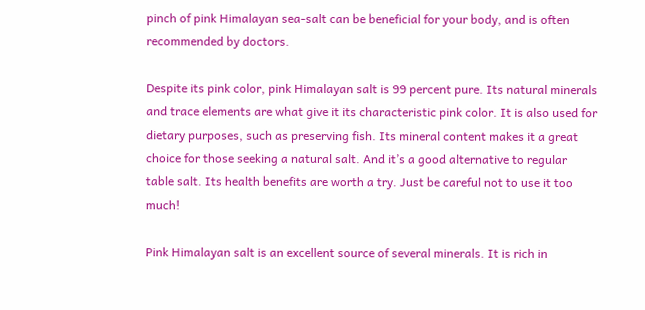pinch of pink Himalayan sea-salt can be beneficial for your body, and is often recommended by doctors.

Despite its pink color, pink Himalayan salt is 99 percent pure. Its natural minerals and trace elements are what give it its characteristic pink color. It is also used for dietary purposes, such as preserving fish. Its mineral content makes it a great choice for those seeking a natural salt. And it’s a good alternative to regular table salt. Its health benefits are worth a try. Just be careful not to use it too much!

Pink Himalayan salt is an excellent source of several minerals. It is rich in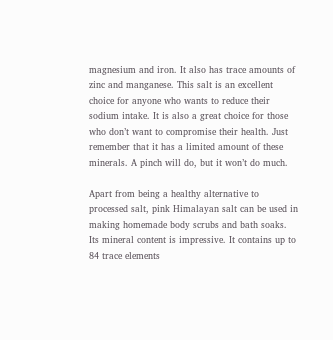magnesium and iron. It also has trace amounts of zinc and manganese. This salt is an excellent choice for anyone who wants to reduce their sodium intake. It is also a great choice for those who don’t want to compromise their health. Just remember that it has a limited amount of these minerals. A pinch will do, but it won’t do much.

Apart from being a healthy alternative to processed salt, pink Himalayan salt can be used in making homemade body scrubs and bath soaks. Its mineral content is impressive. It contains up to 84 trace elements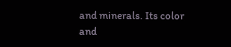and minerals. Its color and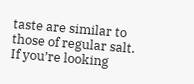taste are similar to those of regular salt. If you’re looking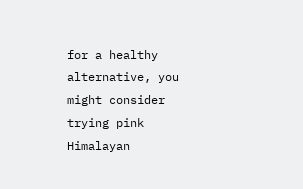for a healthy alternative, you might consider trying pink Himalayan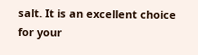salt. It is an excellent choice for your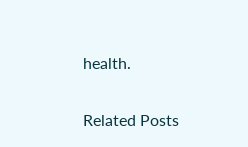health.

Related Posts